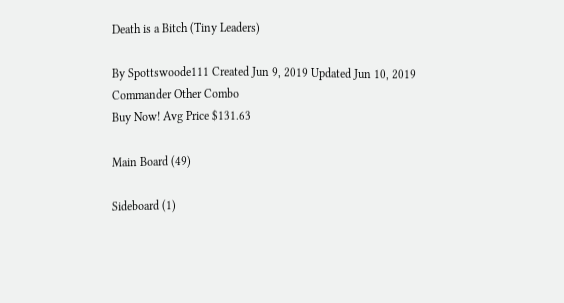Death is a Bitch (Tiny Leaders)

By Spottswoode111 Created Jun 9, 2019 Updated Jun 10, 2019
Commander Other Combo
Buy Now! Avg Price $131.63

Main Board (49)

Sideboard (1)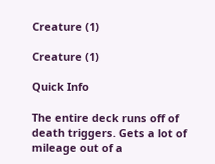Creature (1)

Creature (1)

Quick Info

The entire deck runs off of death triggers. Gets a lot of mileage out of a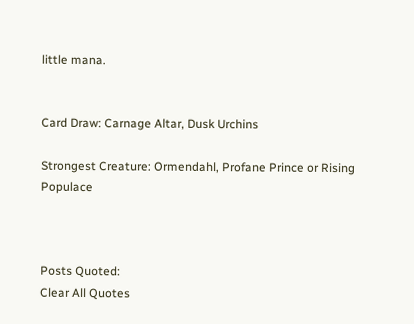little mana.


Card Draw: Carnage Altar, Dusk Urchins

Strongest Creature: Ormendahl, Profane Prince or Rising Populace



Posts Quoted:
Clear All Quotes